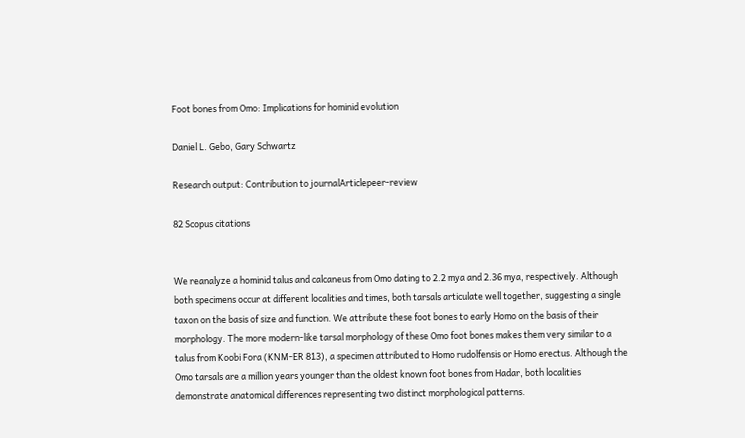Foot bones from Omo: Implications for hominid evolution

Daniel L. Gebo, Gary Schwartz

Research output: Contribution to journalArticlepeer-review

82 Scopus citations


We reanalyze a hominid talus and calcaneus from Omo dating to 2.2 mya and 2.36 mya, respectively. Although both specimens occur at different localities and times, both tarsals articulate well together, suggesting a single taxon on the basis of size and function. We attribute these foot bones to early Homo on the basis of their morphology. The more modern-like tarsal morphology of these Omo foot bones makes them very similar to a talus from Koobi Fora (KNM-ER 813), a specimen attributed to Homo rudolfensis or Homo erectus. Although the Omo tarsals are a million years younger than the oldest known foot bones from Hadar, both localities demonstrate anatomical differences representing two distinct morphological patterns.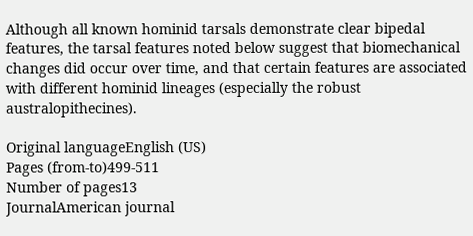Although all known hominid tarsals demonstrate clear bipedal features, the tarsal features noted below suggest that biomechanical changes did occur over time, and that certain features are associated with different hominid lineages (especially the robust australopithecines).

Original languageEnglish (US)
Pages (from-to)499-511
Number of pages13
JournalAmerican journal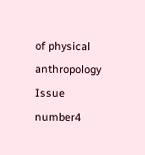of physical anthropology
Issue number4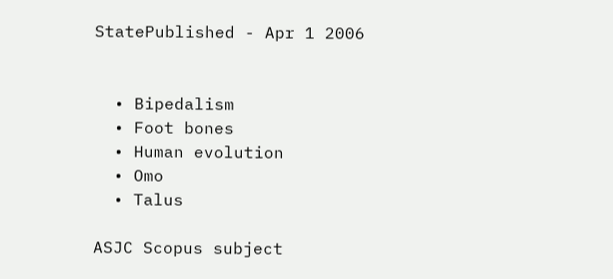StatePublished - Apr 1 2006


  • Bipedalism
  • Foot bones
  • Human evolution
  • Omo
  • Talus

ASJC Scopus subject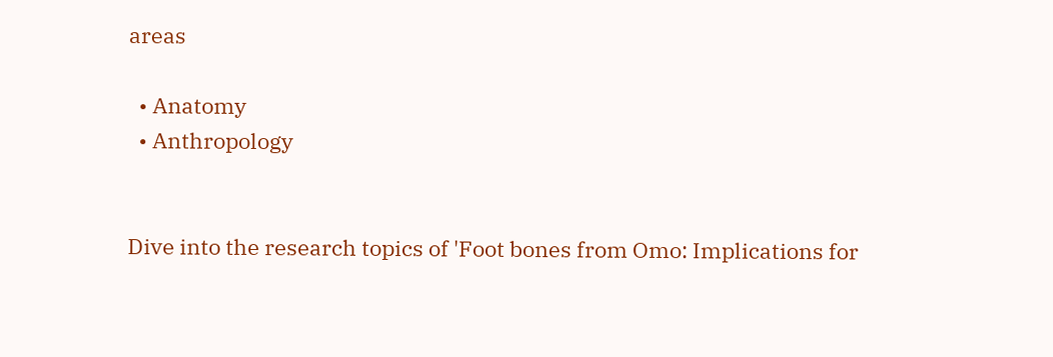areas

  • Anatomy
  • Anthropology


Dive into the research topics of 'Foot bones from Omo: Implications for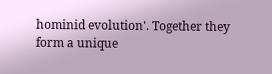hominid evolution'. Together they form a unique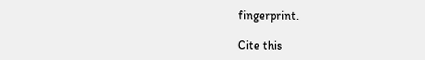fingerprint.

Cite this